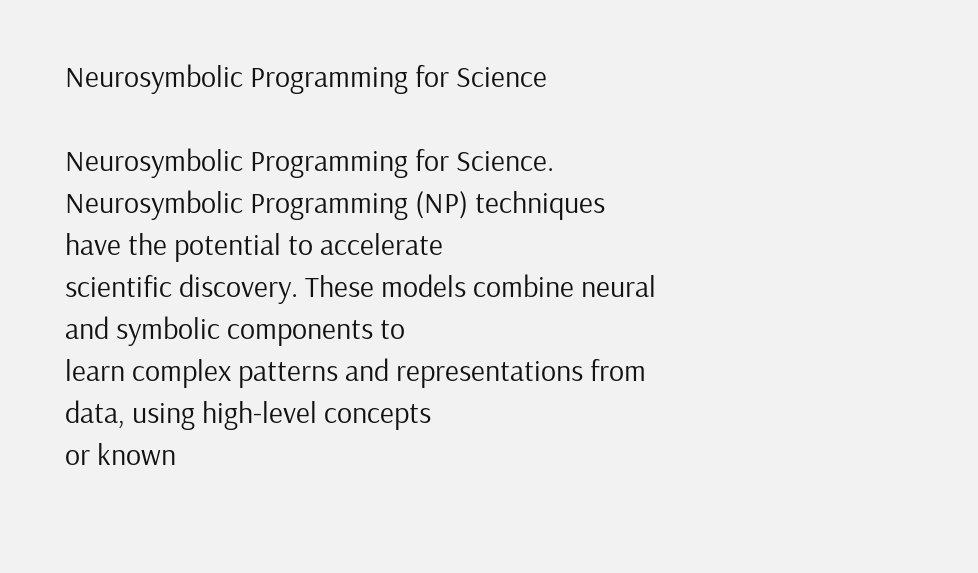Neurosymbolic Programming for Science

Neurosymbolic Programming for Science.
Neurosymbolic Programming (NP) techniques have the potential to accelerate
scientific discovery. These models combine neural and symbolic components to
learn complex patterns and representations from data, using high-level concepts
or known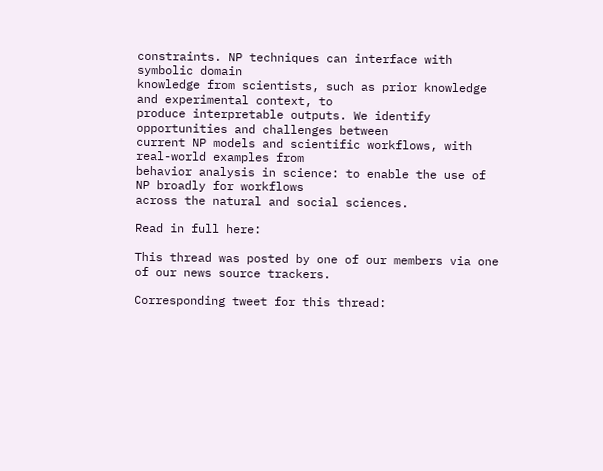constraints. NP techniques can interface with symbolic domain
knowledge from scientists, such as prior knowledge and experimental context, to
produce interpretable outputs. We identify opportunities and challenges between
current NP models and scientific workflows, with real-world examples from
behavior analysis in science: to enable the use of NP broadly for workflows
across the natural and social sciences.

Read in full here:

This thread was posted by one of our members via one of our news source trackers.

Corresponding tweet for this thread: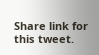Share link for this tweet.